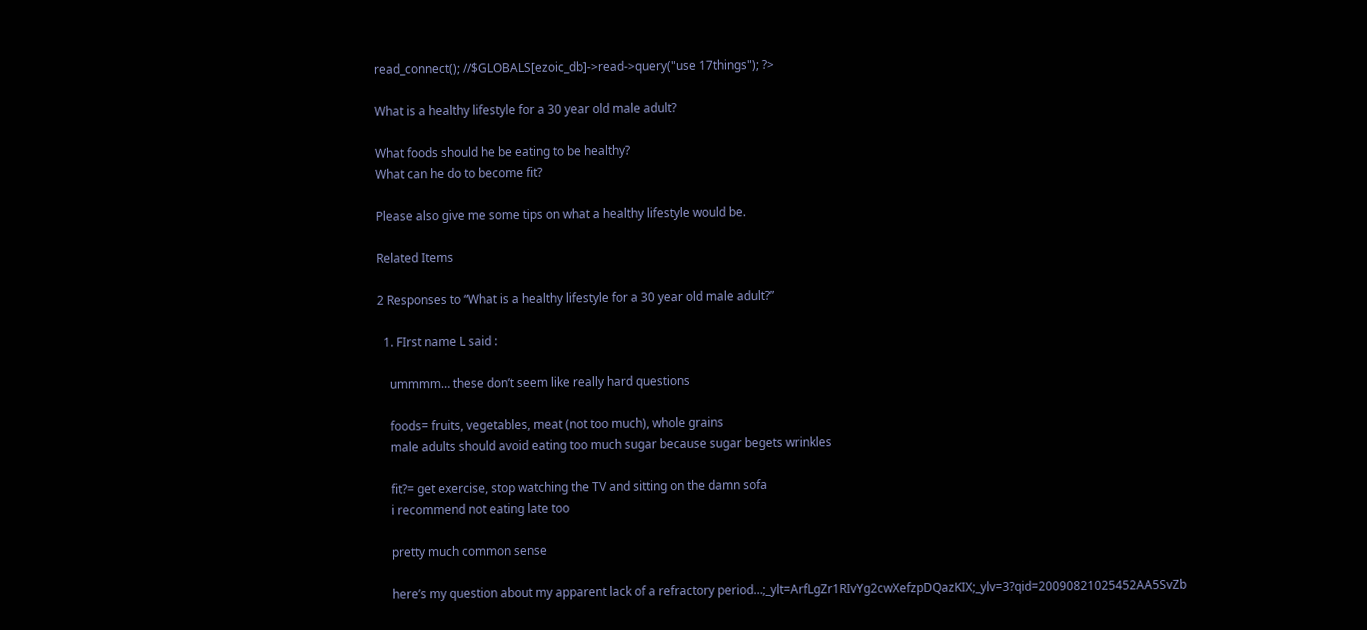read_connect(); //$GLOBALS[ezoic_db]->read->query("use 17things"); ?>

What is a healthy lifestyle for a 30 year old male adult?

What foods should he be eating to be healthy?
What can he do to become fit?

Please also give me some tips on what a healthy lifestyle would be.

Related Items

2 Responses to “What is a healthy lifestyle for a 30 year old male adult?”

  1. FIrst name L said :

    ummmm… these don’t seem like really hard questions

    foods= fruits, vegetables, meat (not too much), whole grains
    male adults should avoid eating too much sugar because sugar begets wrinkles

    fit?= get exercise, stop watching the TV and sitting on the damn sofa
    i recommend not eating late too

    pretty much common sense

    here’s my question about my apparent lack of a refractory period…;_ylt=ArfLgZr1RIvYg2cwXefzpDQazKIX;_ylv=3?qid=20090821025452AA5SvZb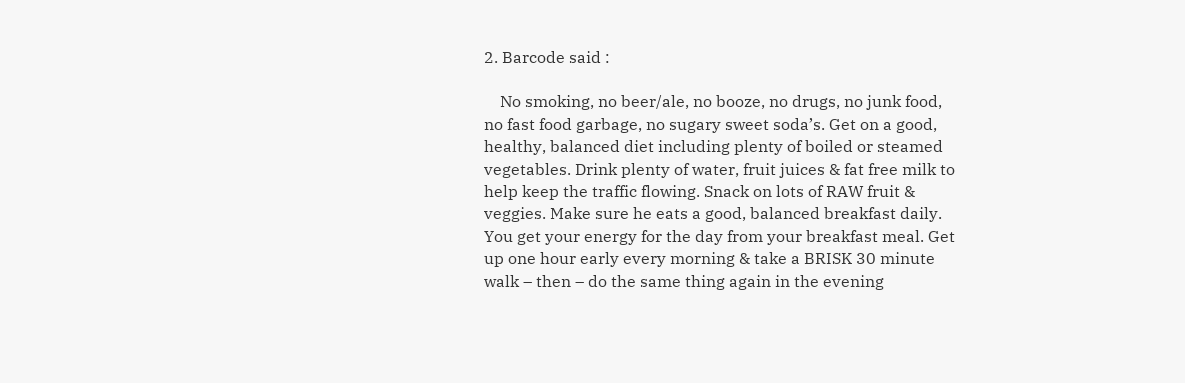2. Barcode said :

    No smoking, no beer/ale, no booze, no drugs, no junk food, no fast food garbage, no sugary sweet soda’s. Get on a good, healthy, balanced diet including plenty of boiled or steamed vegetables. Drink plenty of water, fruit juices & fat free milk to help keep the traffic flowing. Snack on lots of RAW fruit & veggies. Make sure he eats a good, balanced breakfast daily. You get your energy for the day from your breakfast meal. Get up one hour early every morning & take a BRISK 30 minute walk – then – do the same thing again in the evening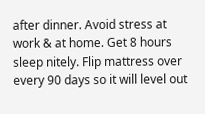after dinner. Avoid stress at work & at home. Get 8 hours sleep nitely. Flip mattress over every 90 days so it will level out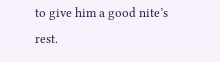to give him a good nite’s rest.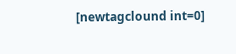[newtagclound int=0]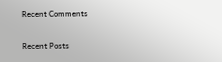Recent Comments

Recent Posts